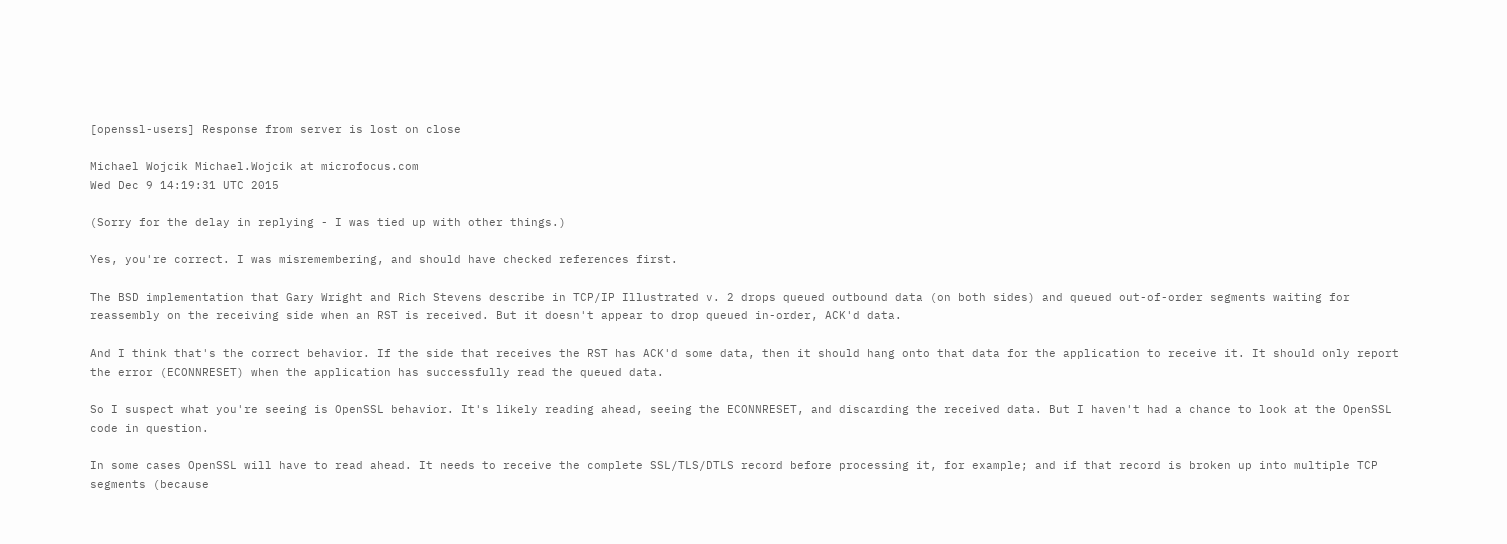[openssl-users] Response from server is lost on close

Michael Wojcik Michael.Wojcik at microfocus.com
Wed Dec 9 14:19:31 UTC 2015

(Sorry for the delay in replying - I was tied up with other things.)

Yes, you're correct. I was misremembering, and should have checked references first.

The BSD implementation that Gary Wright and Rich Stevens describe in TCP/IP Illustrated v. 2 drops queued outbound data (on both sides) and queued out-of-order segments waiting for reassembly on the receiving side when an RST is received. But it doesn't appear to drop queued in-order, ACK'd data.

And I think that's the correct behavior. If the side that receives the RST has ACK'd some data, then it should hang onto that data for the application to receive it. It should only report the error (ECONNRESET) when the application has successfully read the queued data.

So I suspect what you're seeing is OpenSSL behavior. It's likely reading ahead, seeing the ECONNRESET, and discarding the received data. But I haven't had a chance to look at the OpenSSL code in question.

In some cases OpenSSL will have to read ahead. It needs to receive the complete SSL/TLS/DTLS record before processing it, for example; and if that record is broken up into multiple TCP segments (because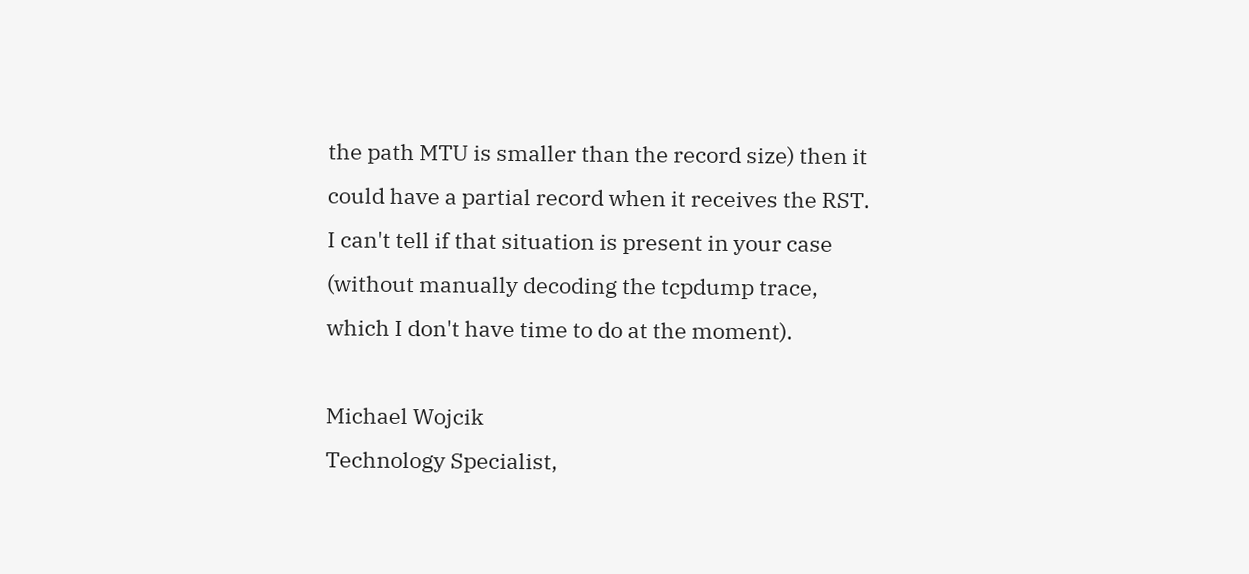the path MTU is smaller than the record size) then it could have a partial record when it receives the RST. I can't tell if that situation is present in your case (without manually decoding the tcpdump trace, which I don't have time to do at the moment).

Michael Wojcik
Technology Specialist,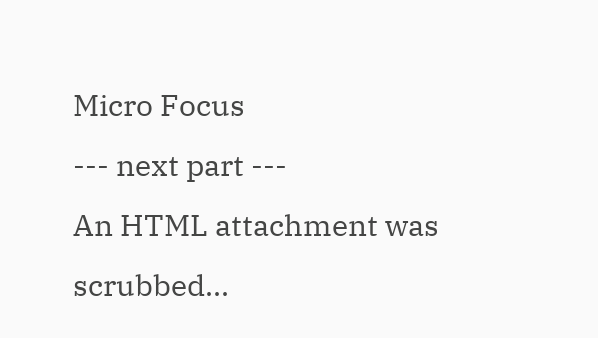Micro Focus
--- next part ---
An HTML attachment was scrubbed...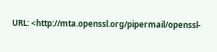URL: <http://mta.openssl.org/pipermail/openssl-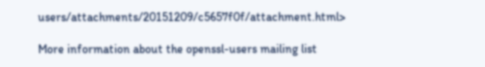users/attachments/20151209/c5657f0f/attachment.html>

More information about the openssl-users mailing list